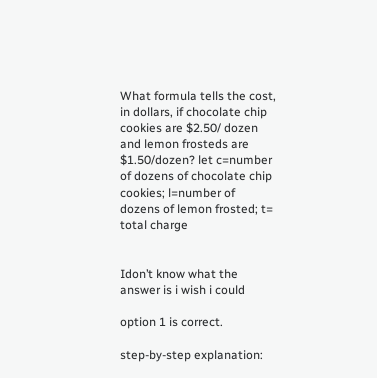What formula tells the cost, in dollars, if chocolate chip cookies are $2.50/ dozen and lemon frosteds are $1.50/dozen? let c=number of dozens of chocolate chip cookies; l=number of dozens of lemon frosted; t= total charge


Idon’t know what the answer is i wish i could

option 1 is correct.

step-by-step explanation: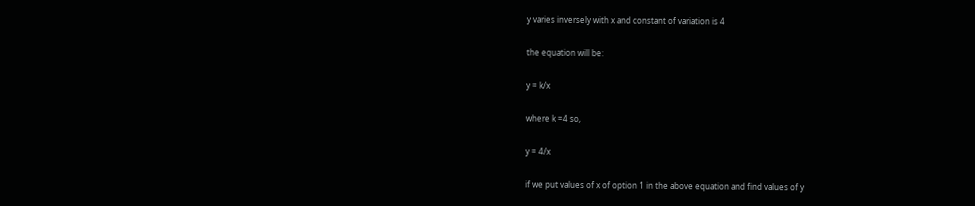y varies inversely with x and constant of variation is 4

the equation will be:

y = k/x

where k =4 so,

y = 4/x

if we put values of x of option 1 in the above equation and find values of y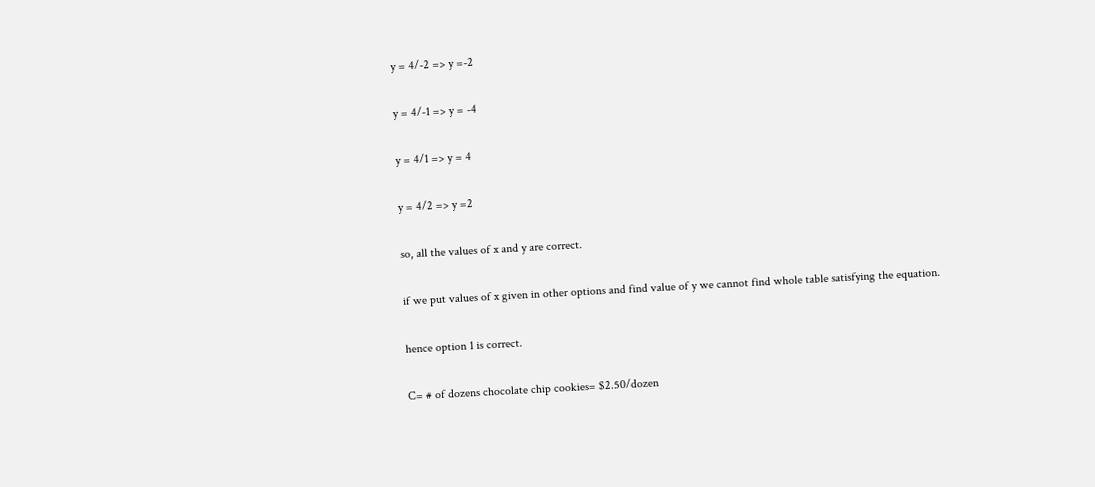y = 4/-2 => y =-2

y = 4/-1 => y = -4

y = 4/1 => y = 4

y = 4/2 => y =2

so, all the values of x and y are correct.

if we put values of x given in other options and find value of y we cannot find whole table satisfying the equation.

hence option 1 is correct.

C= # of dozens chocolate chip cookies= $2.50/dozen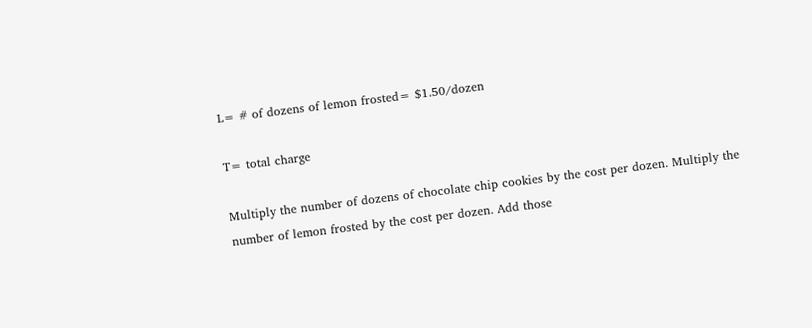L= # of dozens of lemon frosted= $1.50/dozen

T= total charge

Multiply the number of dozens of chocolate chip cookies by the cost per dozen. Multiply the number of lemon frosted by the cost per dozen. Add those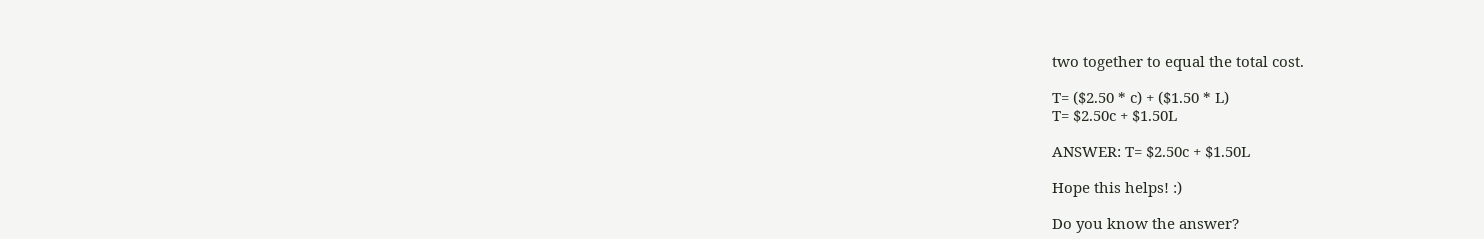two together to equal the total cost.

T= ($2.50 * c) + ($1.50 * L)
T= $2.50c + $1.50L

ANSWER: T= $2.50c + $1.50L

Hope this helps! :)

Do you know the answer?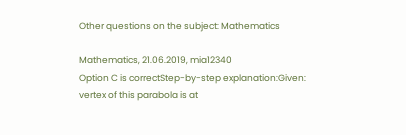Other questions on the subject: Mathematics

Mathematics, 21.06.2019, mia12340
Option C is correctStep-by-step explanation:Given: vertex of this parabola is at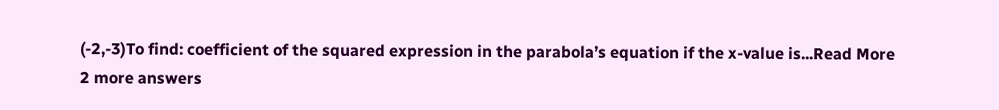(-2,-3)To find: coefficient of the squared expression in the parabola’s equation if the x-value is...Read More
2 more answers